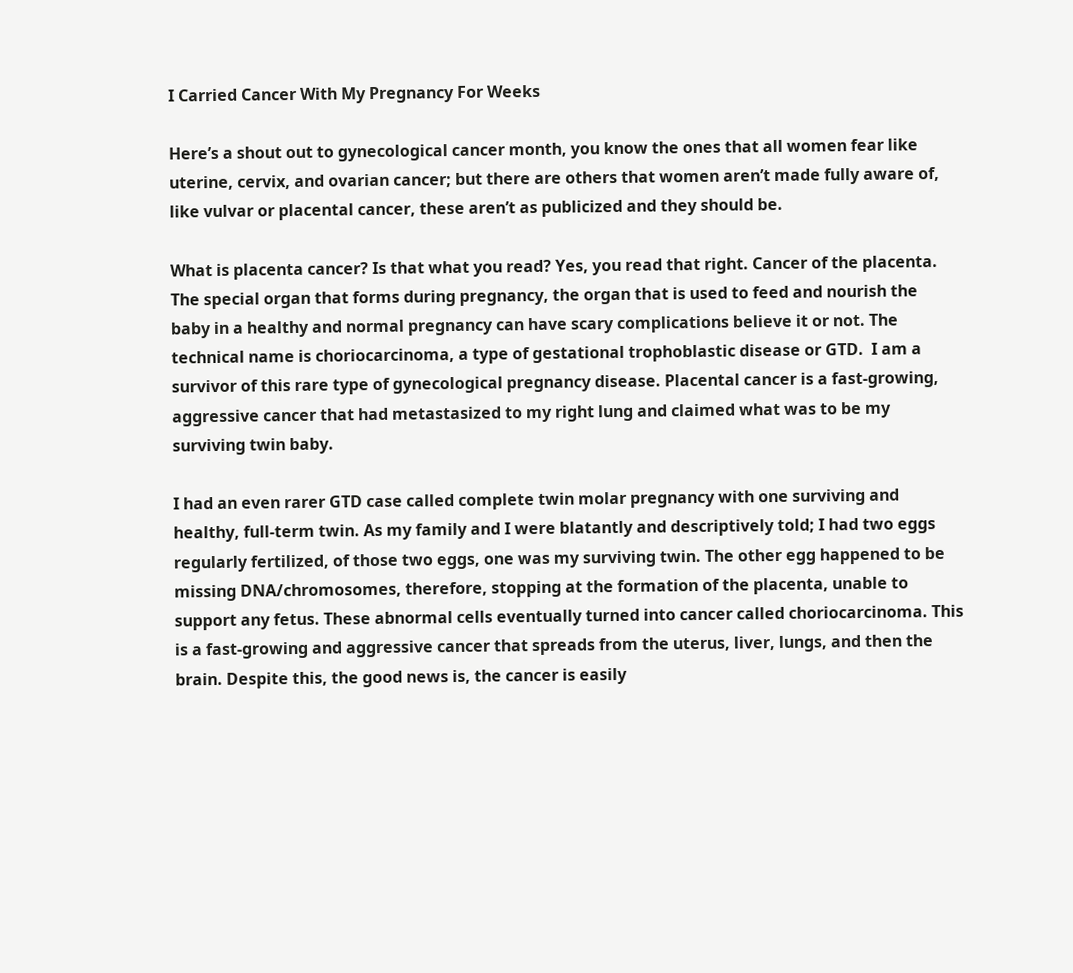I Carried Cancer With My Pregnancy For Weeks

Here’s a shout out to gynecological cancer month, you know the ones that all women fear like uterine, cervix, and ovarian cancer; but there are others that women aren’t made fully aware of, like vulvar or placental cancer, these aren’t as publicized and they should be.

What is placenta cancer? Is that what you read? Yes, you read that right. Cancer of the placenta. The special organ that forms during pregnancy, the organ that is used to feed and nourish the baby in a healthy and normal pregnancy can have scary complications believe it or not. The technical name is choriocarcinoma, a type of gestational trophoblastic disease or GTD.  I am a survivor of this rare type of gynecological pregnancy disease. Placental cancer is a fast-growing, aggressive cancer that had metastasized to my right lung and claimed what was to be my surviving twin baby.

I had an even rarer GTD case called complete twin molar pregnancy with one surviving and healthy, full-term twin. As my family and I were blatantly and descriptively told; I had two eggs regularly fertilized, of those two eggs, one was my surviving twin. The other egg happened to be missing DNA/chromosomes, therefore, stopping at the formation of the placenta, unable to support any fetus. These abnormal cells eventually turned into cancer called choriocarcinoma. This is a fast-growing and aggressive cancer that spreads from the uterus, liver, lungs, and then the brain. Despite this, the good news is, the cancer is easily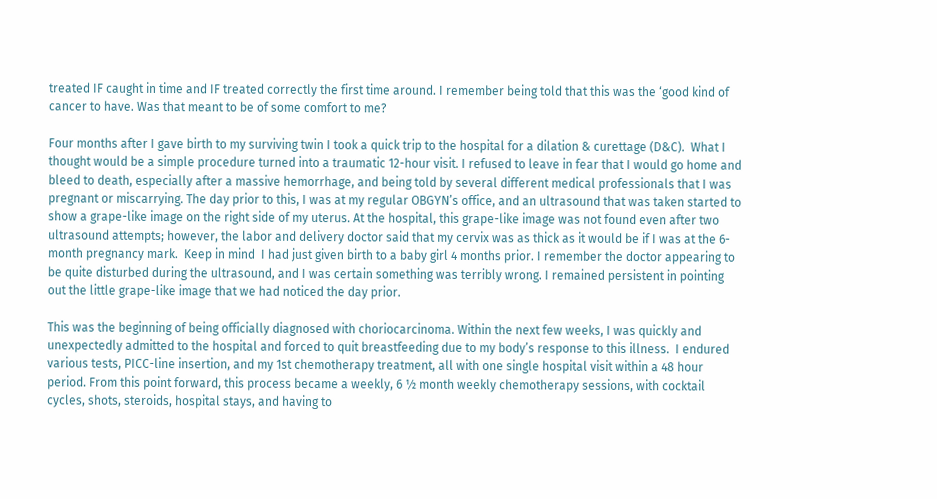treated IF caught in time and IF treated correctly the first time around. I remember being told that this was the ‘good kind of cancer to have. Was that meant to be of some comfort to me?

Four months after I gave birth to my surviving twin I took a quick trip to the hospital for a dilation & curettage (D&C).  What I thought would be a simple procedure turned into a traumatic 12-hour visit. I refused to leave in fear that I would go home and bleed to death, especially after a massive hemorrhage, and being told by several different medical professionals that I was pregnant or miscarrying. The day prior to this, I was at my regular OBGYN’s office, and an ultrasound that was taken started to show a grape-like image on the right side of my uterus. At the hospital, this grape-like image was not found even after two ultrasound attempts; however, the labor and delivery doctor said that my cervix was as thick as it would be if I was at the 6-month pregnancy mark.  Keep in mind  I had just given birth to a baby girl 4 months prior. I remember the doctor appearing to be quite disturbed during the ultrasound, and I was certain something was terribly wrong. I remained persistent in pointing out the little grape-like image that we had noticed the day prior.

This was the beginning of being officially diagnosed with choriocarcinoma. Within the next few weeks, I was quickly and unexpectedly admitted to the hospital and forced to quit breastfeeding due to my body’s response to this illness.  I endured various tests, PICC-line insertion, and my 1st chemotherapy treatment, all with one single hospital visit within a 48 hour period. From this point forward, this process became a weekly, 6 ½ month weekly chemotherapy sessions, with cocktail cycles, shots, steroids, hospital stays, and having to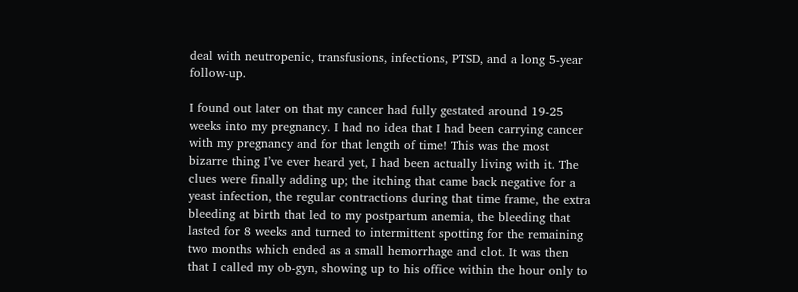deal with neutropenic, transfusions, infections, PTSD, and a long 5-year follow-up.

I found out later on that my cancer had fully gestated around 19-25 weeks into my pregnancy. I had no idea that I had been carrying cancer with my pregnancy and for that length of time! This was the most bizarre thing I’ve ever heard yet, I had been actually living with it. The clues were finally adding up; the itching that came back negative for a  yeast infection, the regular contractions during that time frame, the extra bleeding at birth that led to my postpartum anemia, the bleeding that lasted for 8 weeks and turned to intermittent spotting for the remaining two months which ended as a small hemorrhage and clot. It was then that I called my ob-gyn, showing up to his office within the hour only to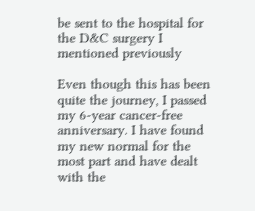be sent to the hospital for the D&C surgery I mentioned previously

Even though this has been quite the journey, I passed my 6-year cancer-free anniversary. I have found my new normal for the most part and have dealt with the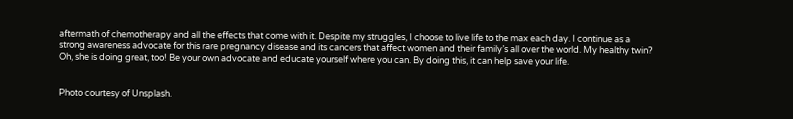aftermath of chemotherapy and all the effects that come with it. Despite my struggles, I choose to live life to the max each day. I continue as a strong awareness advocate for this rare pregnancy disease and its cancers that affect women and their family’s all over the world. My healthy twin? Oh, she is doing great, too! Be your own advocate and educate yourself where you can. By doing this, it can help save your life.


Photo courtesy of Unsplash.